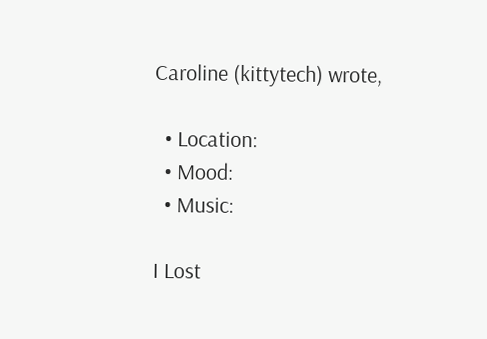Caroline (kittytech) wrote,

  • Location:
  • Mood:
  • Music:

I Lost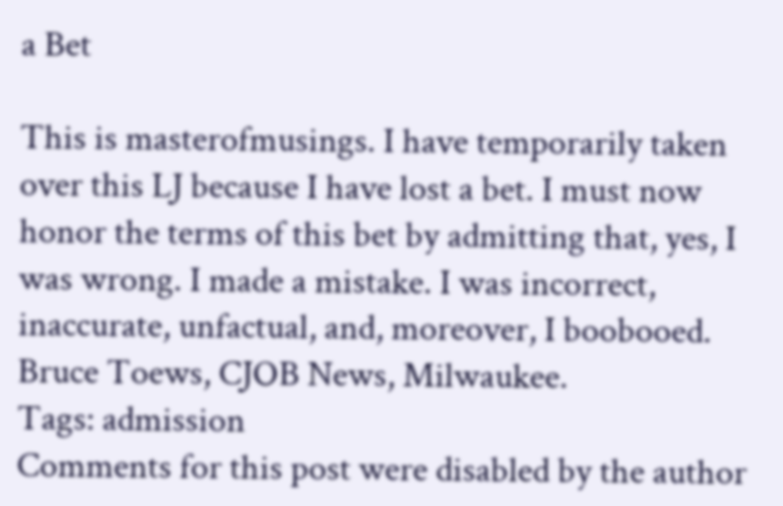a Bet

This is masterofmusings. I have temporarily taken over this LJ because I have lost a bet. I must now honor the terms of this bet by admitting that, yes, I was wrong. I made a mistake. I was incorrect, inaccurate, unfactual, and, moreover, I boobooed. Bruce Toews, CJOB News, Milwaukee.
Tags: admission
Comments for this post were disabled by the author